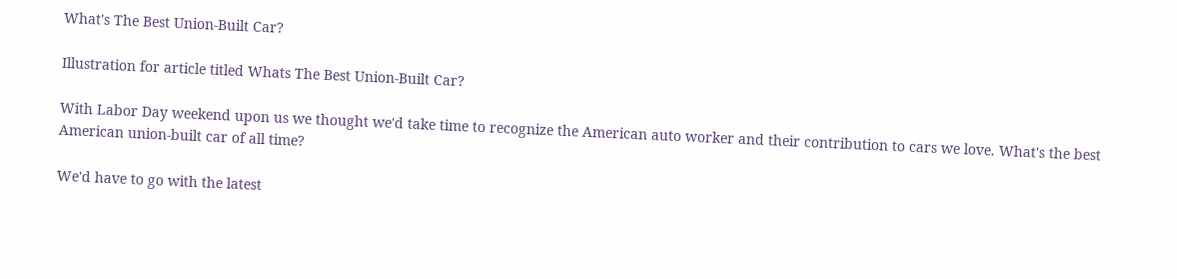What's The Best Union-Built Car?

Illustration for article titled Whats The Best Union-Built Car?

With Labor Day weekend upon us we thought we'd take time to recognize the American auto worker and their contribution to cars we love. What's the best American union-built car of all time?

We'd have to go with the latest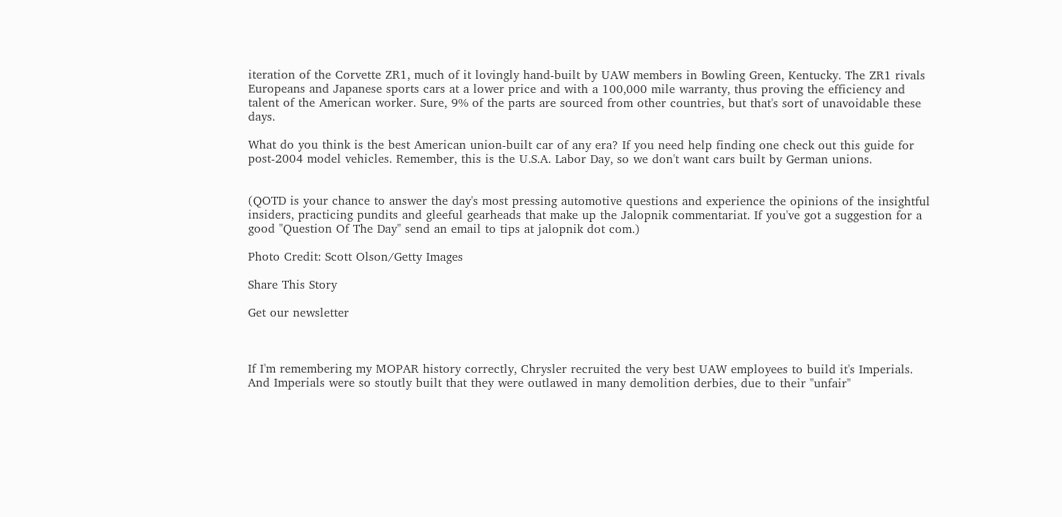iteration of the Corvette ZR1, much of it lovingly hand-built by UAW members in Bowling Green, Kentucky. The ZR1 rivals Europeans and Japanese sports cars at a lower price and with a 100,000 mile warranty, thus proving the efficiency and talent of the American worker. Sure, 9% of the parts are sourced from other countries, but that's sort of unavoidable these days.

What do you think is the best American union-built car of any era? If you need help finding one check out this guide for post-2004 model vehicles. Remember, this is the U.S.A. Labor Day, so we don't want cars built by German unions.


(QOTD is your chance to answer the day's most pressing automotive questions and experience the opinions of the insightful insiders, practicing pundits and gleeful gearheads that make up the Jalopnik commentariat. If you've got a suggestion for a good "Question Of The Day" send an email to tips at jalopnik dot com.)

Photo Credit: Scott Olson/Getty Images

Share This Story

Get our newsletter



If I'm remembering my MOPAR history correctly, Chrysler recruited the very best UAW employees to build it's Imperials. And Imperials were so stoutly built that they were outlawed in many demolition derbies, due to their "unfair"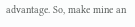advantage. So, make mine an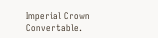Imperial Crown Convertable.